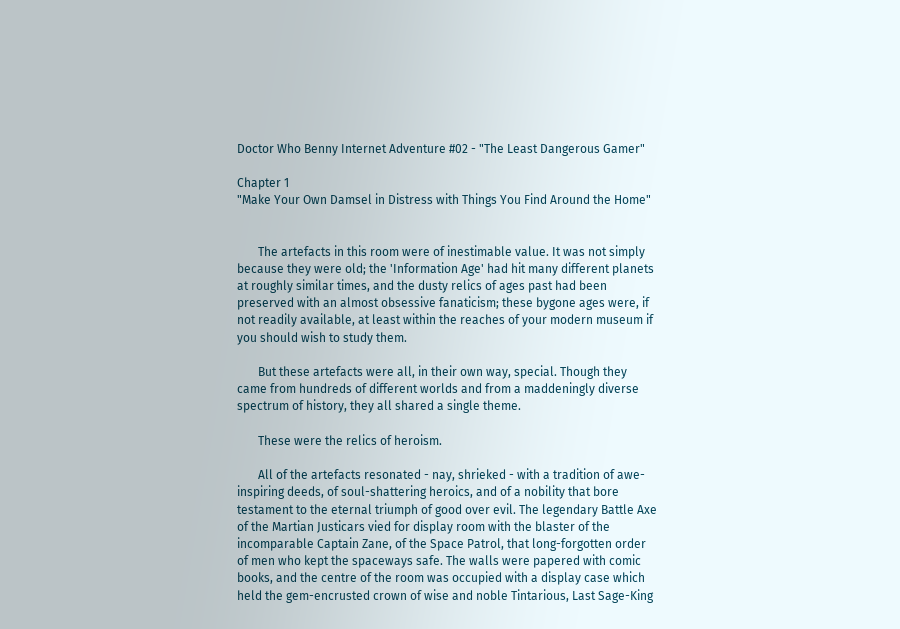Doctor Who Benny Internet Adventure #02 - "The Least Dangerous Gamer"

Chapter 1
"Make Your Own Damsel in Distress with Things You Find Around the Home"


       The artefacts in this room were of inestimable value. It was not simply because they were old; the 'Information Age' had hit many different planets at roughly similar times, and the dusty relics of ages past had been preserved with an almost obsessive fanaticism; these bygone ages were, if not readily available, at least within the reaches of your modern museum if you should wish to study them.

       But these artefacts were all, in their own way, special. Though they came from hundreds of different worlds and from a maddeningly diverse spectrum of history, they all shared a single theme.

       These were the relics of heroism.

       All of the artefacts resonated - nay, shrieked - with a tradition of awe-inspiring deeds, of soul-shattering heroics, and of a nobility that bore testament to the eternal triumph of good over evil. The legendary Battle Axe of the Martian Justicars vied for display room with the blaster of the incomparable Captain Zane, of the Space Patrol, that long-forgotten order of men who kept the spaceways safe. The walls were papered with comic books, and the centre of the room was occupied with a display case which held the gem-encrusted crown of wise and noble Tintarious, Last Sage-King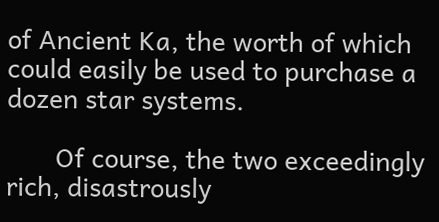of Ancient Ka, the worth of which could easily be used to purchase a dozen star systems.

       Of course, the two exceedingly rich, disastrously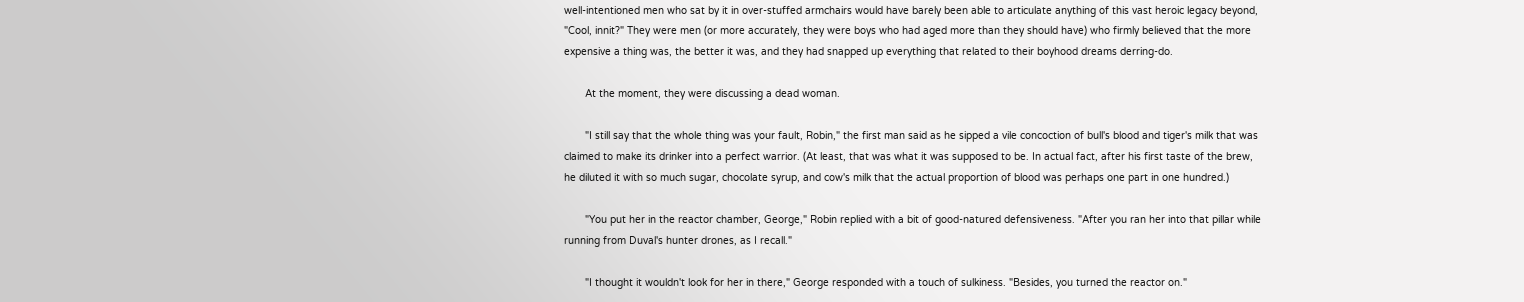well-intentioned men who sat by it in over-stuffed armchairs would have barely been able to articulate anything of this vast heroic legacy beyond, "Cool, innit?" They were men (or more accurately, they were boys who had aged more than they should have) who firmly believed that the more expensive a thing was, the better it was, and they had snapped up everything that related to their boyhood dreams derring-do.

       At the moment, they were discussing a dead woman.

       "I still say that the whole thing was your fault, Robin," the first man said as he sipped a vile concoction of bull's blood and tiger's milk that was claimed to make its drinker into a perfect warrior. (At least, that was what it was supposed to be. In actual fact, after his first taste of the brew, he diluted it with so much sugar, chocolate syrup, and cow's milk that the actual proportion of blood was perhaps one part in one hundred.)

       "You put her in the reactor chamber, George," Robin replied with a bit of good-natured defensiveness. "After you ran her into that pillar while running from Duval's hunter drones, as I recall."

       "I thought it wouldn't look for her in there," George responded with a touch of sulkiness. "Besides, you turned the reactor on."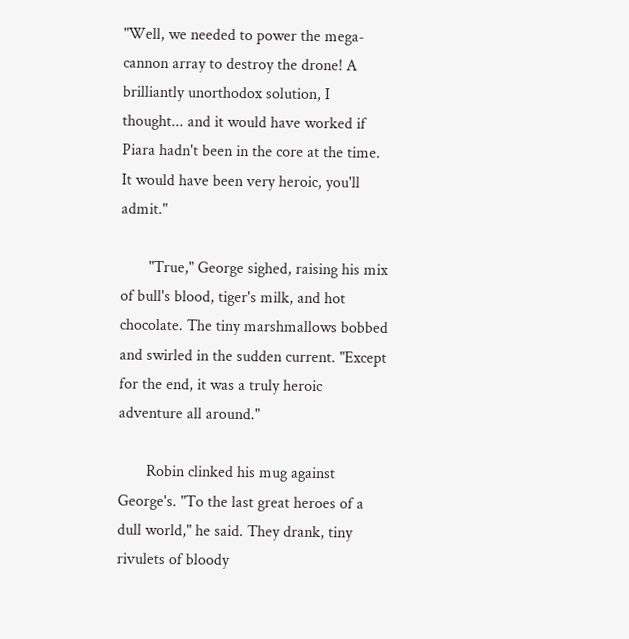"Well, we needed to power the mega-cannon array to destroy the drone! A brilliantly unorthodox solution, I thought... and it would have worked if Piara hadn't been in the core at the time. It would have been very heroic, you'll admit."

       "True," George sighed, raising his mix of bull's blood, tiger's milk, and hot chocolate. The tiny marshmallows bobbed and swirled in the sudden current. "Except for the end, it was a truly heroic adventure all around."

       Robin clinked his mug against George's. "To the last great heroes of a dull world," he said. They drank, tiny rivulets of bloody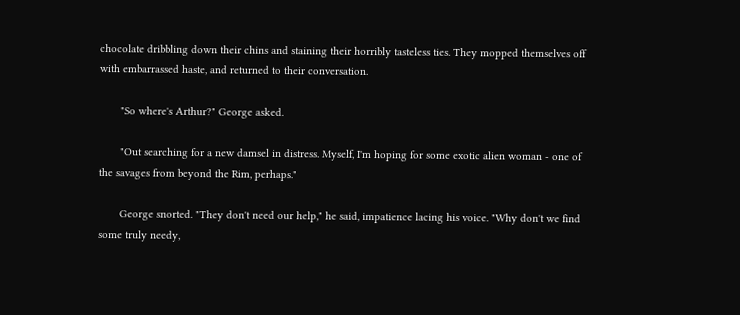chocolate dribbling down their chins and staining their horribly tasteless ties. They mopped themselves off with embarrassed haste, and returned to their conversation.

       "So where's Arthur?" George asked.

       "Out searching for a new damsel in distress. Myself, I'm hoping for some exotic alien woman - one of the savages from beyond the Rim, perhaps."

       George snorted. "They don't need our help," he said, impatience lacing his voice. "Why don't we find some truly needy,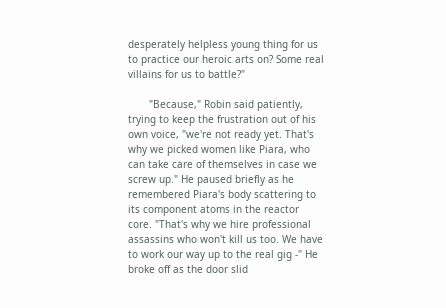desperately helpless young thing for us to practice our heroic arts on? Some real villains for us to battle?"

       "Because," Robin said patiently, trying to keep the frustration out of his own voice, "we're not ready yet. That's why we picked women like Piara, who can take care of themselves in case we screw up." He paused briefly as he remembered Piara's body scattering to its component atoms in the reactor core. "That's why we hire professional assassins who won't kill us too. We have to work our way up to the real gig -" He broke off as the door slid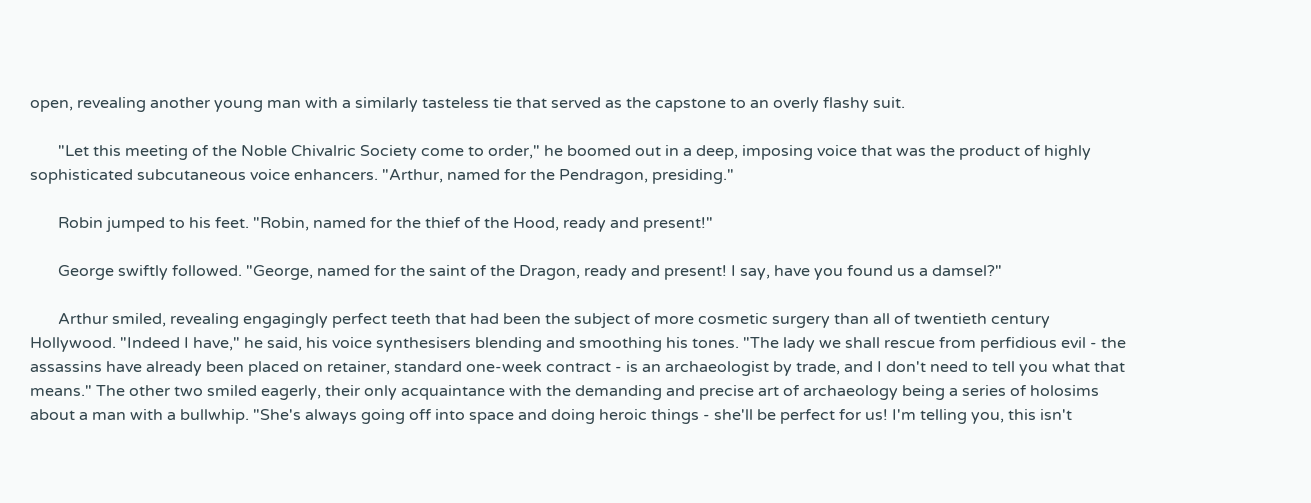open, revealing another young man with a similarly tasteless tie that served as the capstone to an overly flashy suit.

       "Let this meeting of the Noble Chivalric Society come to order," he boomed out in a deep, imposing voice that was the product of highly sophisticated subcutaneous voice enhancers. "Arthur, named for the Pendragon, presiding."

       Robin jumped to his feet. "Robin, named for the thief of the Hood, ready and present!"

       George swiftly followed. "George, named for the saint of the Dragon, ready and present! I say, have you found us a damsel?"

       Arthur smiled, revealing engagingly perfect teeth that had been the subject of more cosmetic surgery than all of twentieth century Hollywood. "Indeed I have," he said, his voice synthesisers blending and smoothing his tones. "The lady we shall rescue from perfidious evil - the assassins have already been placed on retainer, standard one-week contract - is an archaeologist by trade, and I don't need to tell you what that means." The other two smiled eagerly, their only acquaintance with the demanding and precise art of archaeology being a series of holosims about a man with a bullwhip. "She's always going off into space and doing heroic things - she'll be perfect for us! I'm telling you, this isn't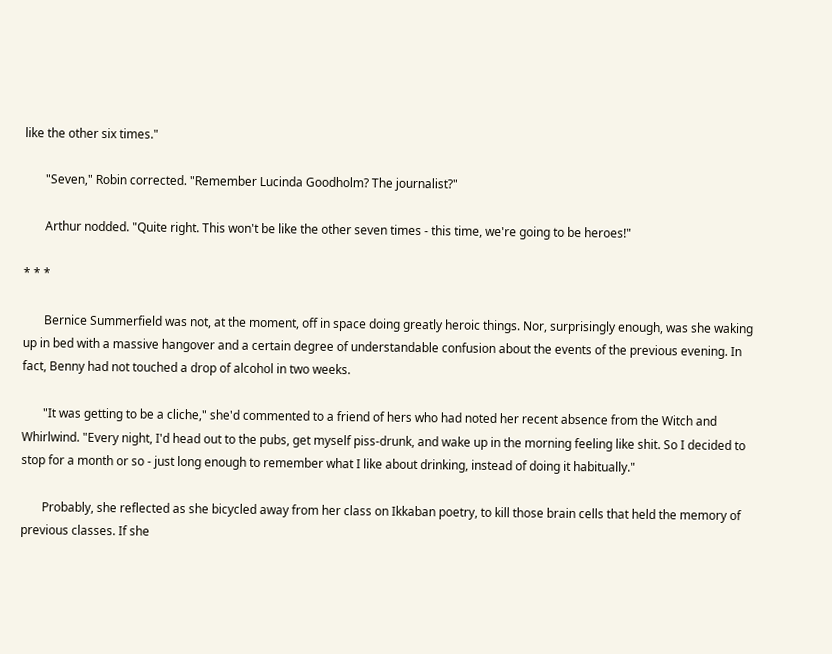like the other six times."

       "Seven," Robin corrected. "Remember Lucinda Goodholm? The journalist?"

       Arthur nodded. "Quite right. This won't be like the other seven times - this time, we're going to be heroes!"

* * *

       Bernice Summerfield was not, at the moment, off in space doing greatly heroic things. Nor, surprisingly enough, was she waking up in bed with a massive hangover and a certain degree of understandable confusion about the events of the previous evening. In fact, Benny had not touched a drop of alcohol in two weeks.

       "It was getting to be a cliche," she'd commented to a friend of hers who had noted her recent absence from the Witch and Whirlwind. "Every night, I'd head out to the pubs, get myself piss-drunk, and wake up in the morning feeling like shit. So I decided to stop for a month or so - just long enough to remember what I like about drinking, instead of doing it habitually."

       Probably, she reflected as she bicycled away from her class on Ikkaban poetry, to kill those brain cells that held the memory of previous classes. If she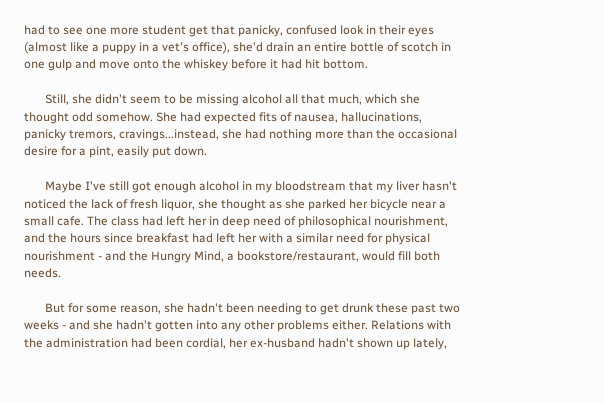had to see one more student get that panicky, confused look in their eyes (almost like a puppy in a vet's office), she'd drain an entire bottle of scotch in one gulp and move onto the whiskey before it had hit bottom.

       Still, she didn't seem to be missing alcohol all that much, which she thought odd somehow. She had expected fits of nausea, hallucinations, panicky tremors, cravings...instead, she had nothing more than the occasional desire for a pint, easily put down.

       Maybe I've still got enough alcohol in my bloodstream that my liver hasn't noticed the lack of fresh liquor, she thought as she parked her bicycle near a small cafe. The class had left her in deep need of philosophical nourishment, and the hours since breakfast had left her with a similar need for physical nourishment - and the Hungry Mind, a bookstore/restaurant, would fill both needs.

       But for some reason, she hadn't been needing to get drunk these past two weeks - and she hadn't gotten into any other problems either. Relations with the administration had been cordial, her ex-husband hadn't shown up lately,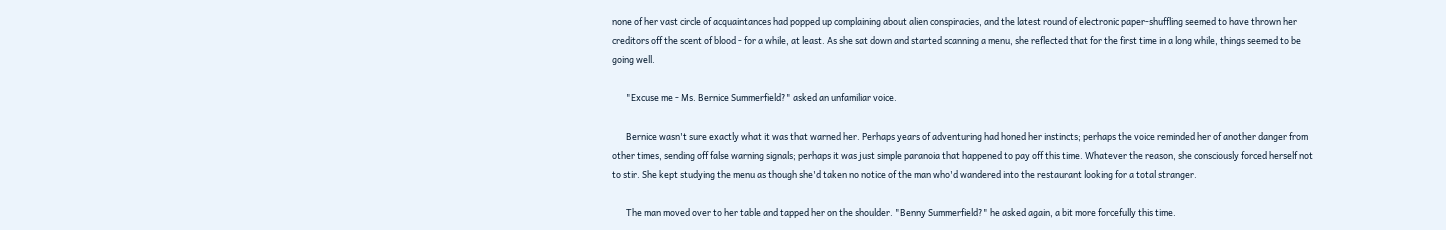none of her vast circle of acquaintances had popped up complaining about alien conspiracies, and the latest round of electronic paper-shuffling seemed to have thrown her creditors off the scent of blood - for a while, at least. As she sat down and started scanning a menu, she reflected that for the first time in a long while, things seemed to be going well.

       "Excuse me - Ms. Bernice Summerfield?" asked an unfamiliar voice.

       Bernice wasn't sure exactly what it was that warned her. Perhaps years of adventuring had honed her instincts; perhaps the voice reminded her of another danger from other times, sending off false warning signals; perhaps it was just simple paranoia that happened to pay off this time. Whatever the reason, she consciously forced herself not to stir. She kept studying the menu as though she'd taken no notice of the man who'd wandered into the restaurant looking for a total stranger.

       The man moved over to her table and tapped her on the shoulder. "Benny Summerfield?" he asked again, a bit more forcefully this time.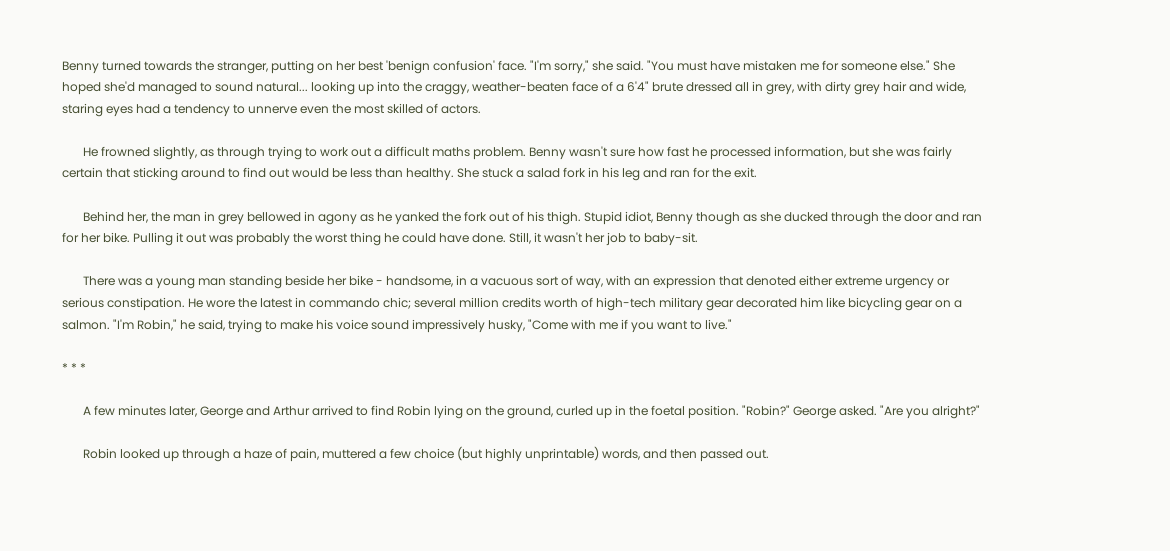Benny turned towards the stranger, putting on her best 'benign confusion' face. "I'm sorry," she said. "You must have mistaken me for someone else." She hoped she'd managed to sound natural... looking up into the craggy, weather-beaten face of a 6'4" brute dressed all in grey, with dirty grey hair and wide, staring eyes had a tendency to unnerve even the most skilled of actors.

       He frowned slightly, as through trying to work out a difficult maths problem. Benny wasn't sure how fast he processed information, but she was fairly certain that sticking around to find out would be less than healthy. She stuck a salad fork in his leg and ran for the exit.

       Behind her, the man in grey bellowed in agony as he yanked the fork out of his thigh. Stupid idiot, Benny though as she ducked through the door and ran for her bike. Pulling it out was probably the worst thing he could have done. Still, it wasn't her job to baby-sit.

       There was a young man standing beside her bike - handsome, in a vacuous sort of way, with an expression that denoted either extreme urgency or serious constipation. He wore the latest in commando chic; several million credits worth of high-tech military gear decorated him like bicycling gear on a salmon. "I'm Robin," he said, trying to make his voice sound impressively husky, "Come with me if you want to live."

* * *

       A few minutes later, George and Arthur arrived to find Robin lying on the ground, curled up in the foetal position. "Robin?" George asked. "Are you alright?"

       Robin looked up through a haze of pain, muttered a few choice (but highly unprintable) words, and then passed out.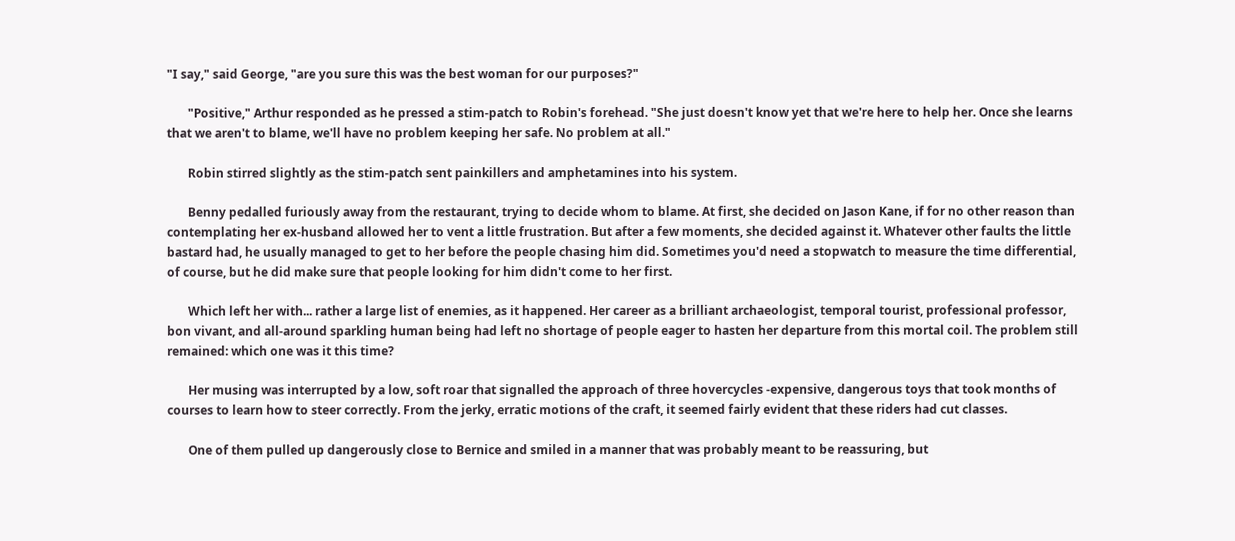"I say," said George, "are you sure this was the best woman for our purposes?"

       "Positive," Arthur responded as he pressed a stim-patch to Robin's forehead. "She just doesn't know yet that we're here to help her. Once she learns that we aren't to blame, we'll have no problem keeping her safe. No problem at all."

       Robin stirred slightly as the stim-patch sent painkillers and amphetamines into his system.

       Benny pedalled furiously away from the restaurant, trying to decide whom to blame. At first, she decided on Jason Kane, if for no other reason than contemplating her ex-husband allowed her to vent a little frustration. But after a few moments, she decided against it. Whatever other faults the little bastard had, he usually managed to get to her before the people chasing him did. Sometimes you'd need a stopwatch to measure the time differential, of course, but he did make sure that people looking for him didn't come to her first.

       Which left her with... rather a large list of enemies, as it happened. Her career as a brilliant archaeologist, temporal tourist, professional professor, bon vivant, and all-around sparkling human being had left no shortage of people eager to hasten her departure from this mortal coil. The problem still remained: which one was it this time?

       Her musing was interrupted by a low, soft roar that signalled the approach of three hovercycles -expensive, dangerous toys that took months of courses to learn how to steer correctly. From the jerky, erratic motions of the craft, it seemed fairly evident that these riders had cut classes.

       One of them pulled up dangerously close to Bernice and smiled in a manner that was probably meant to be reassuring, but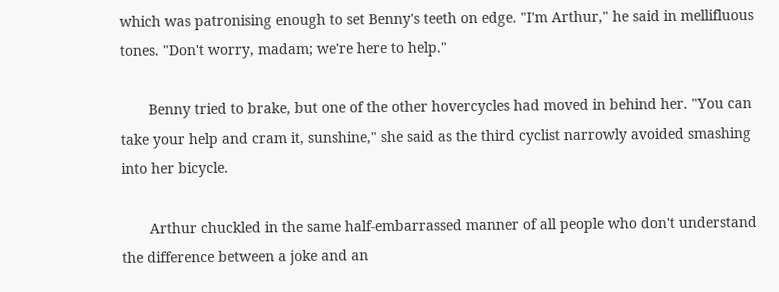which was patronising enough to set Benny's teeth on edge. "I'm Arthur," he said in mellifluous tones. "Don't worry, madam; we're here to help."

       Benny tried to brake, but one of the other hovercycles had moved in behind her. "You can take your help and cram it, sunshine," she said as the third cyclist narrowly avoided smashing into her bicycle.

       Arthur chuckled in the same half-embarrassed manner of all people who don't understand the difference between a joke and an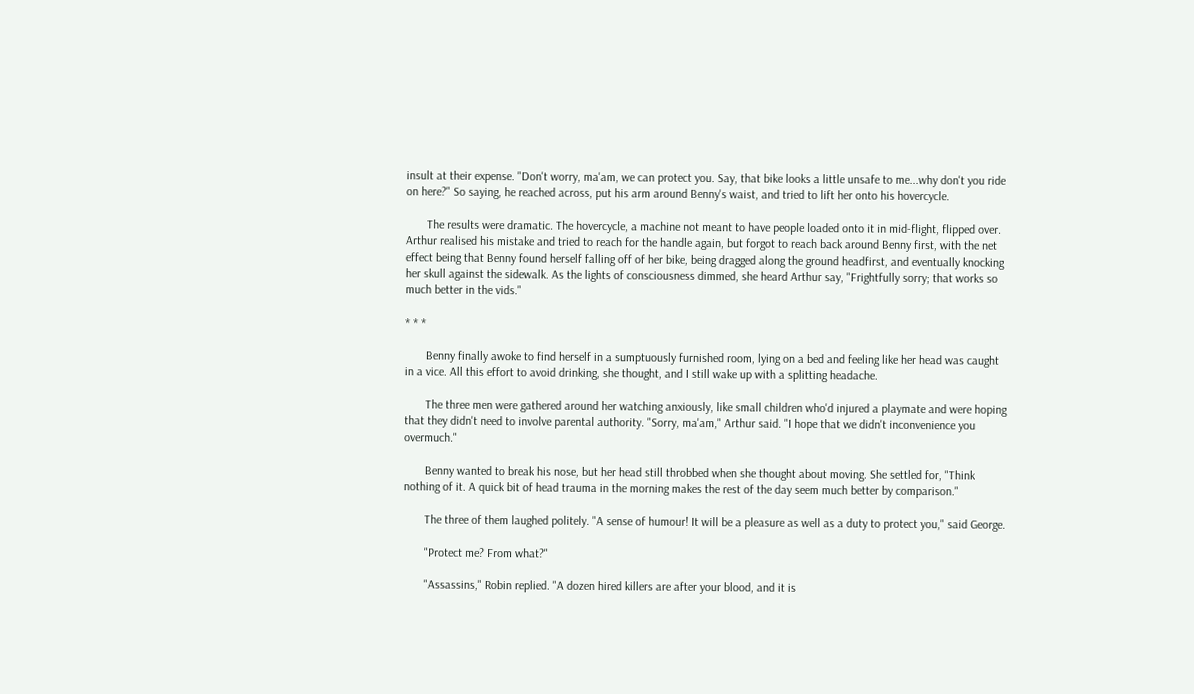insult at their expense. "Don't worry, ma'am, we can protect you. Say, that bike looks a little unsafe to me...why don't you ride on here?" So saying, he reached across, put his arm around Benny's waist, and tried to lift her onto his hovercycle.

       The results were dramatic. The hovercycle, a machine not meant to have people loaded onto it in mid-flight, flipped over. Arthur realised his mistake and tried to reach for the handle again, but forgot to reach back around Benny first, with the net effect being that Benny found herself falling off of her bike, being dragged along the ground headfirst, and eventually knocking her skull against the sidewalk. As the lights of consciousness dimmed, she heard Arthur say, "Frightfully sorry; that works so much better in the vids."

* * *

       Benny finally awoke to find herself in a sumptuously furnished room, lying on a bed and feeling like her head was caught in a vice. All this effort to avoid drinking, she thought, and I still wake up with a splitting headache.

       The three men were gathered around her watching anxiously, like small children who'd injured a playmate and were hoping that they didn't need to involve parental authority. "Sorry, ma'am," Arthur said. "I hope that we didn't inconvenience you overmuch."

       Benny wanted to break his nose, but her head still throbbed when she thought about moving. She settled for, "Think nothing of it. A quick bit of head trauma in the morning makes the rest of the day seem much better by comparison."

       The three of them laughed politely. "A sense of humour! It will be a pleasure as well as a duty to protect you," said George.

       "Protect me? From what?"

       "Assassins," Robin replied. "A dozen hired killers are after your blood, and it is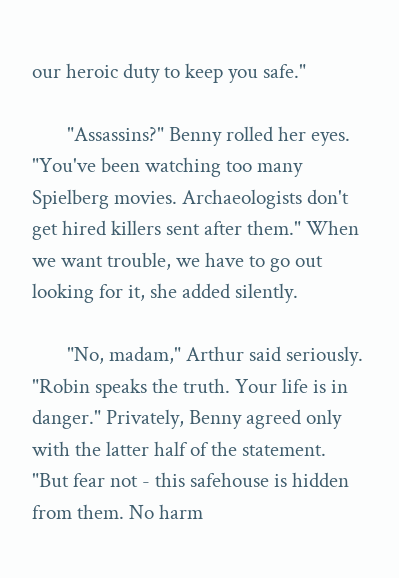our heroic duty to keep you safe."

       "Assassins?" Benny rolled her eyes. "You've been watching too many Spielberg movies. Archaeologists don't get hired killers sent after them." When we want trouble, we have to go out looking for it, she added silently.

       "No, madam," Arthur said seriously. "Robin speaks the truth. Your life is in danger." Privately, Benny agreed only with the latter half of the statement. "But fear not - this safehouse is hidden from them. No harm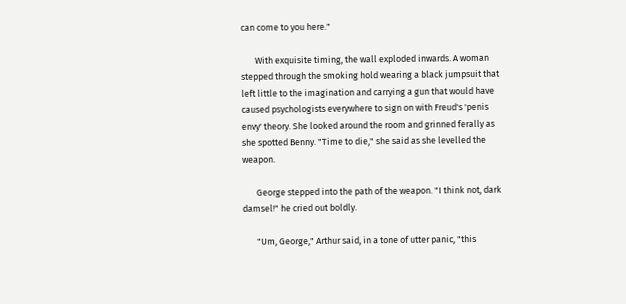can come to you here."

       With exquisite timing, the wall exploded inwards. A woman stepped through the smoking hold wearing a black jumpsuit that left little to the imagination and carrying a gun that would have caused psychologists everywhere to sign on with Freud's 'penis envy' theory. She looked around the room and grinned ferally as she spotted Benny. "Time to die," she said as she levelled the weapon.

       George stepped into the path of the weapon. "I think not, dark damsel!" he cried out boldly.

       "Um, George," Arthur said, in a tone of utter panic, "this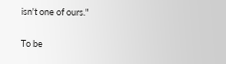isn't one of ours."

To be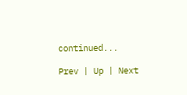continued...

Prev | Up | Next